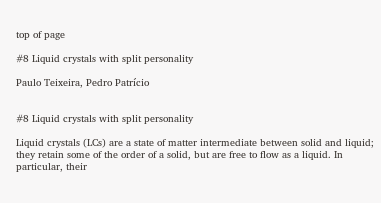top of page

#8 Liquid crystals with split personality

Paulo Teixeira, Pedro Patrício


#8 Liquid crystals with split personality

Liquid crystals (LCs) are a state of matter intermediate between solid and liquid; they retain some of the order of a solid, but are free to flow as a liquid. In particular, their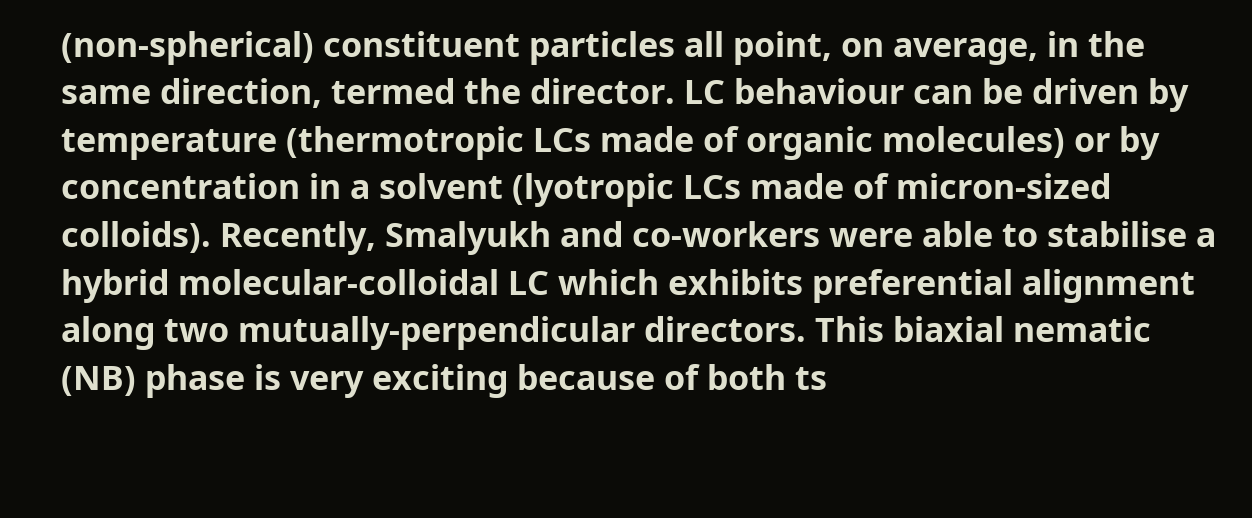(non-spherical) constituent particles all point, on average, in the same direction, termed the director. LC behaviour can be driven by temperature (thermotropic LCs made of organic molecules) or by concentration in a solvent (lyotropic LCs made of micron-sized colloids). Recently, Smalyukh and co-workers were able to stabilise a hybrid molecular-colloidal LC which exhibits preferential alignment along two mutually-perpendicular directors. This biaxial nematic (NB) phase is very exciting because of both ts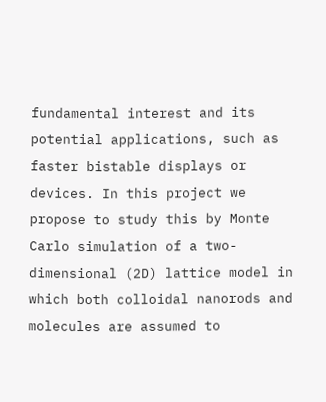fundamental interest and its potential applications, such as faster bistable displays or devices. In this project we propose to study this by Monte Carlo simulation of a two-dimensional (2D) lattice model in which both colloidal nanorods and molecules are assumed to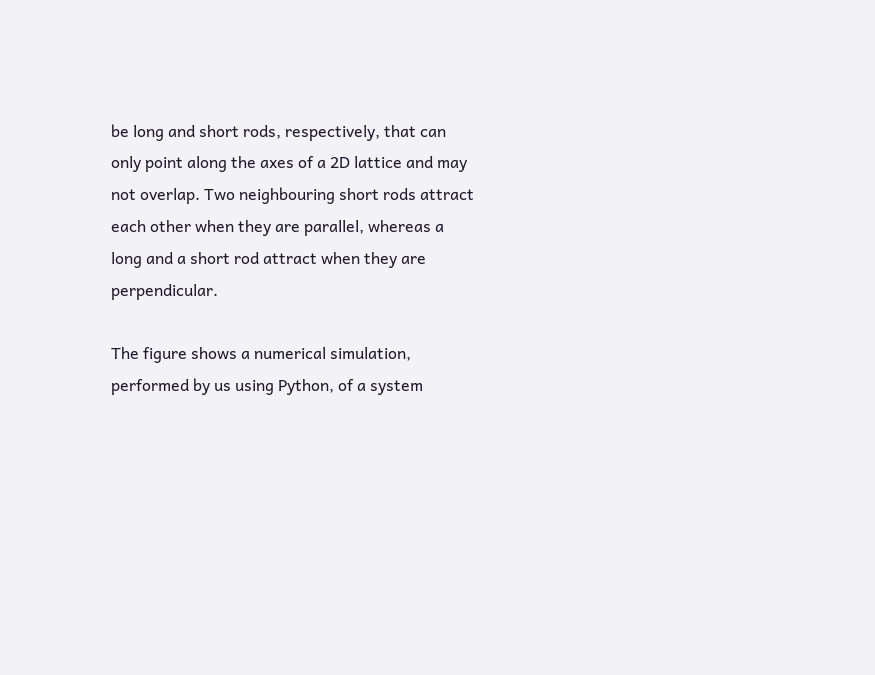be long and short rods, respectively, that can only point along the axes of a 2D lattice and may not overlap. Two neighbouring short rods attract each other when they are parallel, whereas a long and a short rod attract when they are perpendicular.

The figure shows a numerical simulation, performed by us using Python, of a system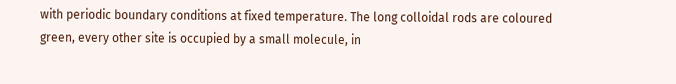with periodic boundary conditions at fixed temperature. The long colloidal rods are coloured green, every other site is occupied by a small molecule, in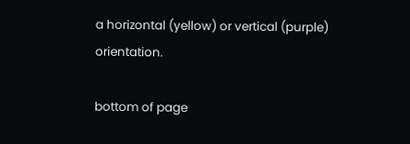a horizontal (yellow) or vertical (purple) orientation.

bottom of page